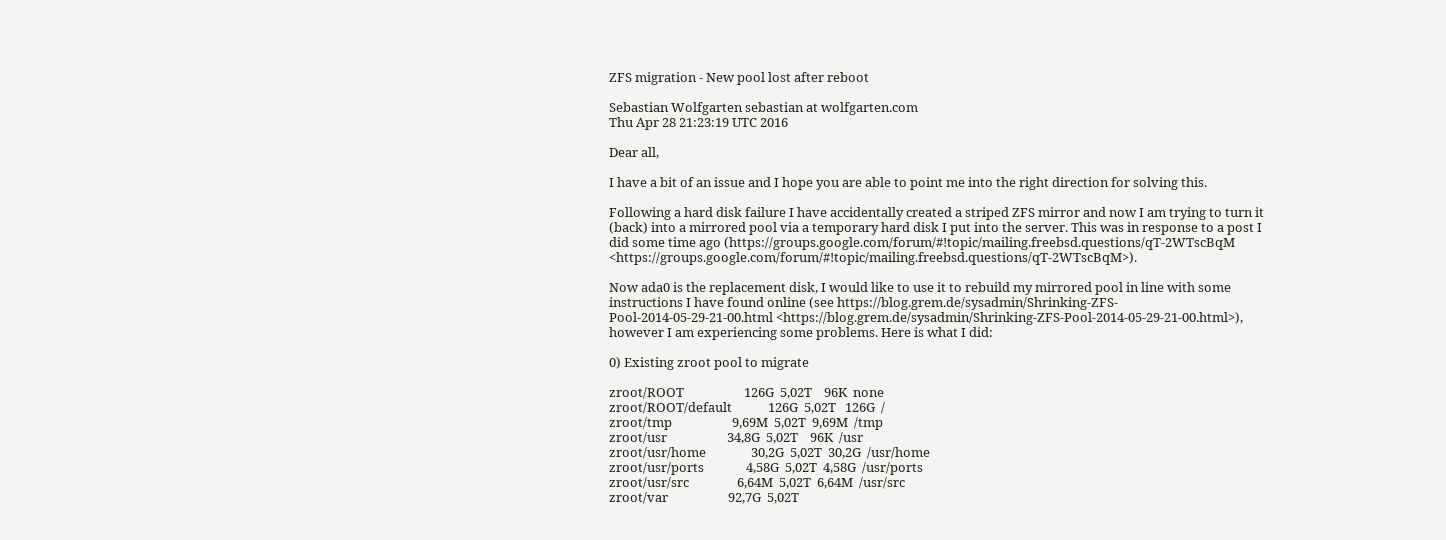ZFS migration - New pool lost after reboot

Sebastian Wolfgarten sebastian at wolfgarten.com
Thu Apr 28 21:23:19 UTC 2016

Dear all,

I have a bit of an issue and I hope you are able to point me into the right direction for solving this.

Following a hard disk failure I have accidentally created a striped ZFS mirror and now I am trying to turn it (back) into a mirrored pool via a temporary hard disk I put into the server. This was in response to a post I did some time ago (https://groups.google.com/forum/#!topic/mailing.freebsd.questions/qT-2WTscBqM <https://groups.google.com/forum/#!topic/mailing.freebsd.questions/qT-2WTscBqM>).

Now ada0 is the replacement disk, I would like to use it to rebuild my mirrored pool in line with some instructions I have found online (see https://blog.grem.de/sysadmin/Shrinking-ZFS-Pool-2014-05-29-21-00.html <https://blog.grem.de/sysadmin/Shrinking-ZFS-Pool-2014-05-29-21-00.html>), however I am experiencing some problems. Here is what I did:

0) Existing zroot pool to migrate

zroot/ROOT                    126G  5,02T    96K  none
zroot/ROOT/default            126G  5,02T   126G  /
zroot/tmp                    9,69M  5,02T  9,69M  /tmp
zroot/usr                    34,8G  5,02T    96K  /usr
zroot/usr/home               30,2G  5,02T  30,2G  /usr/home
zroot/usr/ports              4,58G  5,02T  4,58G  /usr/ports
zroot/usr/src                6,64M  5,02T  6,64M  /usr/src
zroot/var                    92,7G  5,02T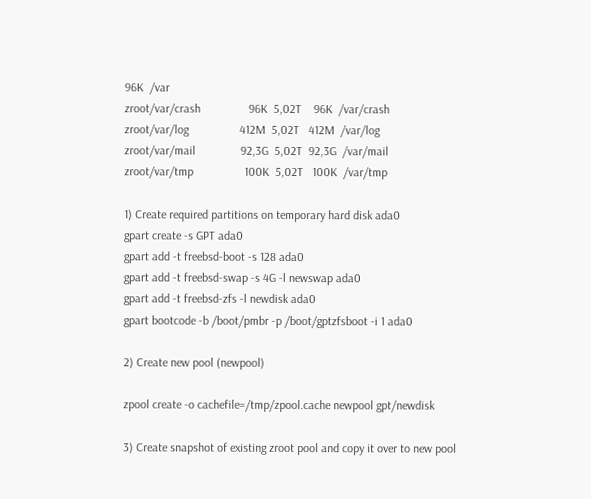96K  /var
zroot/var/crash                96K  5,02T    96K  /var/crash
zroot/var/log                 412M  5,02T   412M  /var/log
zroot/var/mail               92,3G  5,02T  92,3G  /var/mail
zroot/var/tmp                 100K  5,02T   100K  /var/tmp

1) Create required partitions on temporary hard disk ada0
gpart create -s GPT ada0
gpart add -t freebsd-boot -s 128 ada0
gpart add -t freebsd-swap -s 4G -l newswap ada0
gpart add -t freebsd-zfs -l newdisk ada0
gpart bootcode -b /boot/pmbr -p /boot/gptzfsboot -i 1 ada0

2) Create new pool (newpool)

zpool create -o cachefile=/tmp/zpool.cache newpool gpt/newdisk

3) Create snapshot of existing zroot pool and copy it over to new pool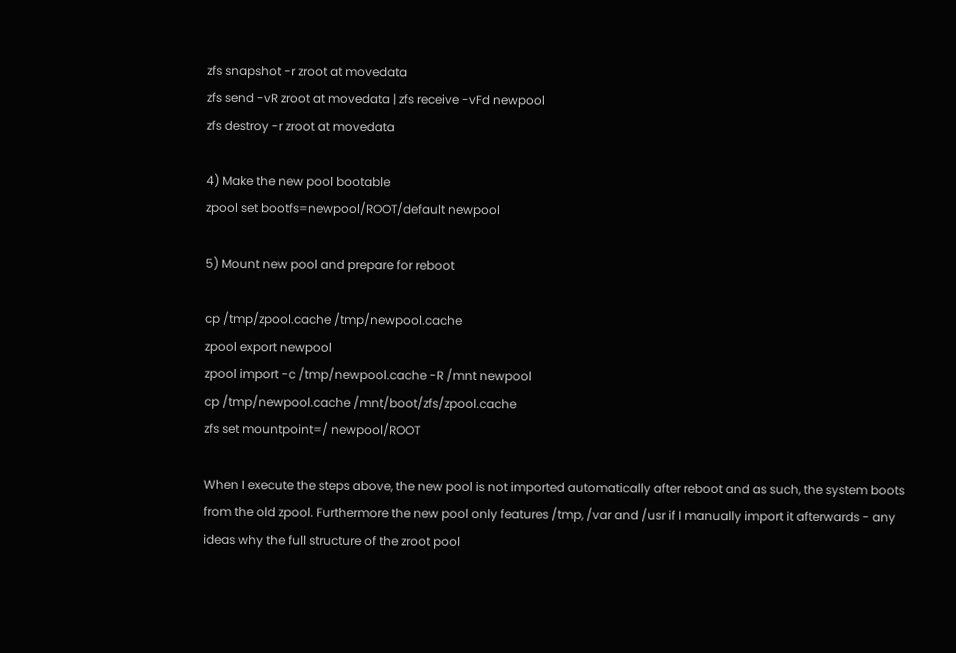zfs snapshot -r zroot at movedata
zfs send -vR zroot at movedata | zfs receive -vFd newpool
zfs destroy -r zroot at movedata

4) Make the new pool bootable
zpool set bootfs=newpool/ROOT/default newpool

5) Mount new pool and prepare for reboot

cp /tmp/zpool.cache /tmp/newpool.cache
zpool export newpool
zpool import -c /tmp/newpool.cache -R /mnt newpool
cp /tmp/newpool.cache /mnt/boot/zfs/zpool.cache
zfs set mountpoint=/ newpool/ROOT

When I execute the steps above, the new pool is not imported automatically after reboot and as such, the system boots from the old zpool. Furthermore the new pool only features /tmp, /var and /usr if I manually import it afterwards - any ideas why the full structure of the zroot pool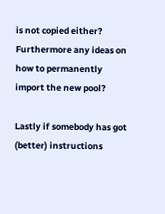is not copied either? Furthermore any ideas on how to permanently import the new pool?

Lastly if somebody has got (better) instructions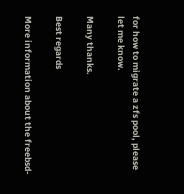for how to migrate a zfs pool, please let me know.

Many thanks.

Best regards

More information about the freebsd-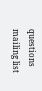questions mailing list